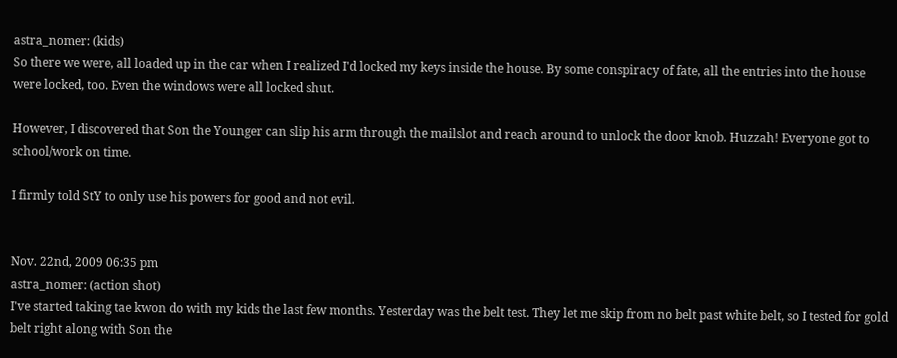astra_nomer: (kids)
So there we were, all loaded up in the car when I realized I'd locked my keys inside the house. By some conspiracy of fate, all the entries into the house were locked, too. Even the windows were all locked shut.

However, I discovered that Son the Younger can slip his arm through the mailslot and reach around to unlock the door knob. Huzzah! Everyone got to school/work on time.

I firmly told StY to only use his powers for good and not evil.


Nov. 22nd, 2009 06:35 pm
astra_nomer: (action shot)
I've started taking tae kwon do with my kids the last few months. Yesterday was the belt test. They let me skip from no belt past white belt, so I tested for gold belt right along with Son the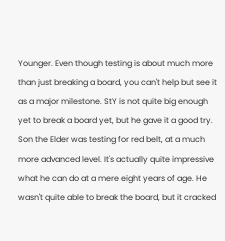Younger. Even though testing is about much more than just breaking a board, you can't help but see it as a major milestone. StY is not quite big enough yet to break a board yet, but he gave it a good try. Son the Elder was testing for red belt, at a much more advanced level. It's actually quite impressive what he can do at a mere eight years of age. He wasn't quite able to break the board, but it cracked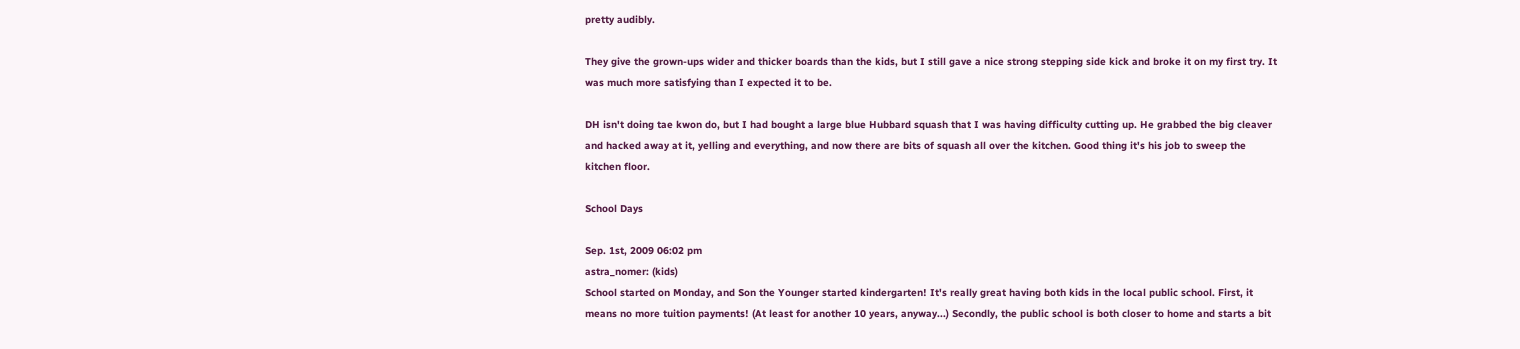pretty audibly.

They give the grown-ups wider and thicker boards than the kids, but I still gave a nice strong stepping side kick and broke it on my first try. It was much more satisfying than I expected it to be.

DH isn't doing tae kwon do, but I had bought a large blue Hubbard squash that I was having difficulty cutting up. He grabbed the big cleaver and hacked away at it, yelling and everything, and now there are bits of squash all over the kitchen. Good thing it's his job to sweep the kitchen floor.

School Days

Sep. 1st, 2009 06:02 pm
astra_nomer: (kids)
School started on Monday, and Son the Younger started kindergarten! It's really great having both kids in the local public school. First, it means no more tuition payments! (At least for another 10 years, anyway...) Secondly, the public school is both closer to home and starts a bit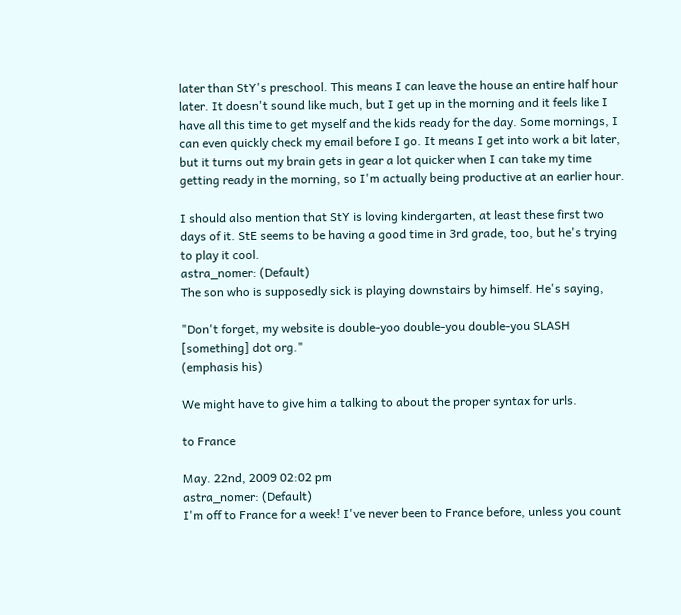later than StY's preschool. This means I can leave the house an entire half hour later. It doesn't sound like much, but I get up in the morning and it feels like I have all this time to get myself and the kids ready for the day. Some mornings, I can even quickly check my email before I go. It means I get into work a bit later, but it turns out my brain gets in gear a lot quicker when I can take my time getting ready in the morning, so I'm actually being productive at an earlier hour.

I should also mention that StY is loving kindergarten, at least these first two days of it. StE seems to be having a good time in 3rd grade, too, but he's trying to play it cool.
astra_nomer: (Default)
The son who is supposedly sick is playing downstairs by himself. He's saying,

"Don't forget, my website is double-yoo double-you double-you SLASH [something] dot org."
(emphasis his)

We might have to give him a talking to about the proper syntax for urls.

to France

May. 22nd, 2009 02:02 pm
astra_nomer: (Default)
I'm off to France for a week! I've never been to France before, unless you count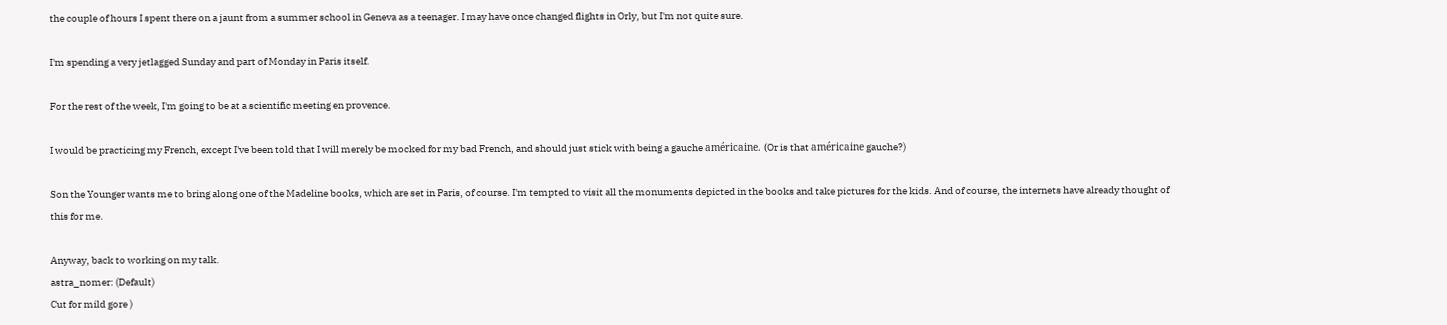the couple of hours I spent there on a jaunt from a summer school in Geneva as a teenager. I may have once changed flights in Orly, but I'm not quite sure.

I'm spending a very jetlagged Sunday and part of Monday in Paris itself.

For the rest of the week, I'm going to be at a scientific meeting en provence.

I would be practicing my French, except I've been told that I will merely be mocked for my bad French, and should just stick with being a gauche américaine. (Or is that américaine gauche?)

Son the Younger wants me to bring along one of the Madeline books, which are set in Paris, of course. I'm tempted to visit all the monuments depicted in the books and take pictures for the kids. And of course, the internets have already thought of this for me.

Anyway, back to working on my talk.
astra_nomer: (Default)
Cut for mild gore )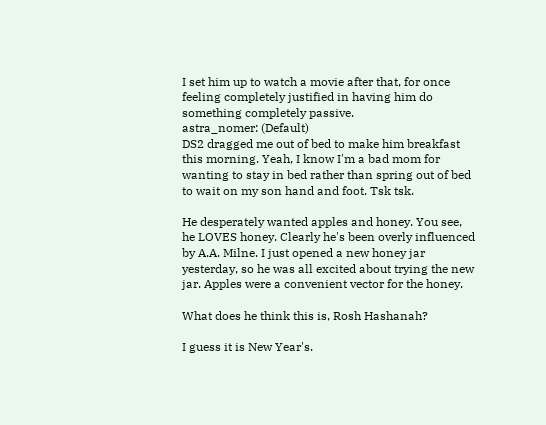I set him up to watch a movie after that, for once feeling completely justified in having him do something completely passive.
astra_nomer: (Default)
DS2 dragged me out of bed to make him breakfast this morning. Yeah, I know I'm a bad mom for wanting to stay in bed rather than spring out of bed to wait on my son hand and foot. Tsk tsk.

He desperately wanted apples and honey. You see, he LOVES honey. Clearly he's been overly influenced by A.A. Milne. I just opened a new honey jar yesterday, so he was all excited about trying the new jar. Apples were a convenient vector for the honey.

What does he think this is, Rosh Hashanah?

I guess it is New Year's.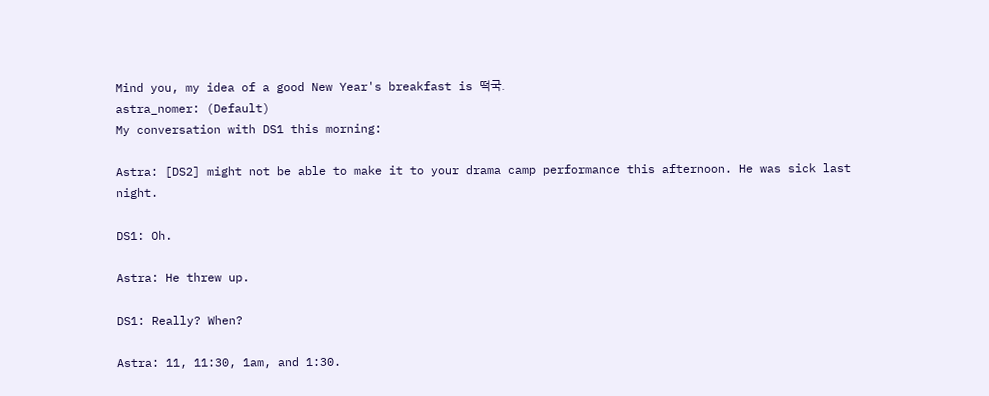Mind you, my idea of a good New Year's breakfast is 떡국.
astra_nomer: (Default)
My conversation with DS1 this morning:

Astra: [DS2] might not be able to make it to your drama camp performance this afternoon. He was sick last night.

DS1: Oh.

Astra: He threw up.

DS1: Really? When?

Astra: 11, 11:30, 1am, and 1:30.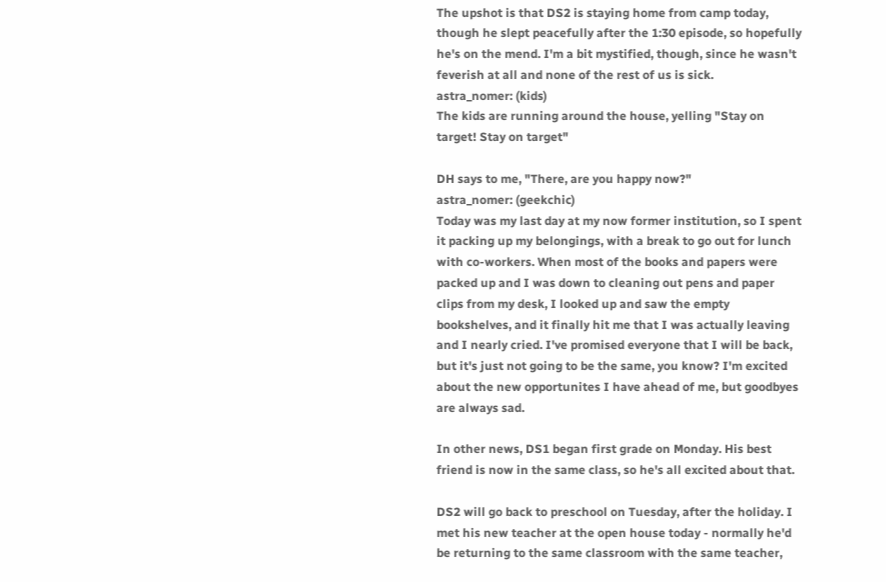The upshot is that DS2 is staying home from camp today, though he slept peacefully after the 1:30 episode, so hopefully he's on the mend. I'm a bit mystified, though, since he wasn't feverish at all and none of the rest of us is sick.
astra_nomer: (kids)
The kids are running around the house, yelling "Stay on target! Stay on target"

DH says to me, "There, are you happy now?"
astra_nomer: (geekchic)
Today was my last day at my now former institution, so I spent it packing up my belongings, with a break to go out for lunch with co-workers. When most of the books and papers were packed up and I was down to cleaning out pens and paper clips from my desk, I looked up and saw the empty bookshelves, and it finally hit me that I was actually leaving and I nearly cried. I've promised everyone that I will be back, but it's just not going to be the same, you know? I'm excited about the new opportunites I have ahead of me, but goodbyes are always sad.

In other news, DS1 began first grade on Monday. His best friend is now in the same class, so he's all excited about that.

DS2 will go back to preschool on Tuesday, after the holiday. I met his new teacher at the open house today - normally he'd be returning to the same classroom with the same teacher,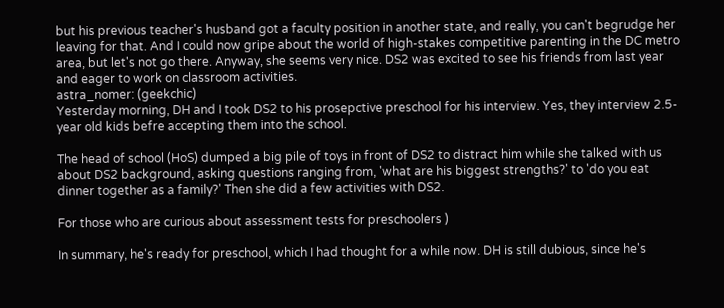but his previous teacher's husband got a faculty position in another state, and really, you can't begrudge her leaving for that. And I could now gripe about the world of high-stakes competitive parenting in the DC metro area, but let's not go there. Anyway, she seems very nice. DS2 was excited to see his friends from last year and eager to work on classroom activities.
astra_nomer: (geekchic)
Yesterday morning, DH and I took DS2 to his prosepctive preschool for his interview. Yes, they interview 2.5-year old kids befre accepting them into the school.

The head of school (HoS) dumped a big pile of toys in front of DS2 to distract him while she talked with us about DS2 background, asking questions ranging from, 'what are his biggest strengths?' to 'do you eat dinner together as a family?' Then she did a few activities with DS2.

For those who are curious about assessment tests for preschoolers )

In summary, he's ready for preschool, which I had thought for a while now. DH is still dubious, since he's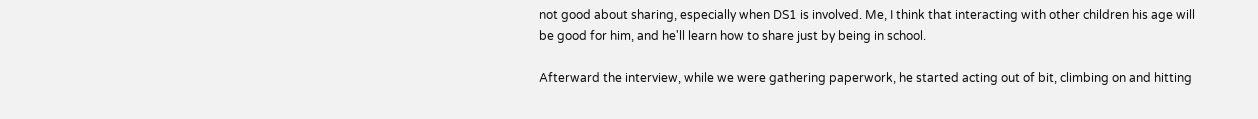not good about sharing, especially when DS1 is involved. Me, I think that interacting with other children his age will be good for him, and he'll learn how to share just by being in school.

Afterward the interview, while we were gathering paperwork, he started acting out of bit, climbing on and hitting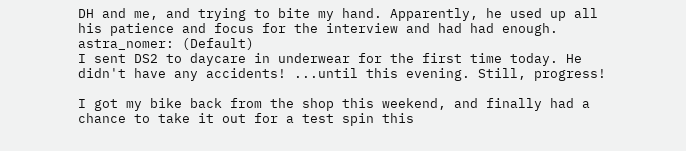DH and me, and trying to bite my hand. Apparently, he used up all his patience and focus for the interview and had had enough.
astra_nomer: (Default)
I sent DS2 to daycare in underwear for the first time today. He didn't have any accidents! ...until this evening. Still, progress!

I got my bike back from the shop this weekend, and finally had a chance to take it out for a test spin this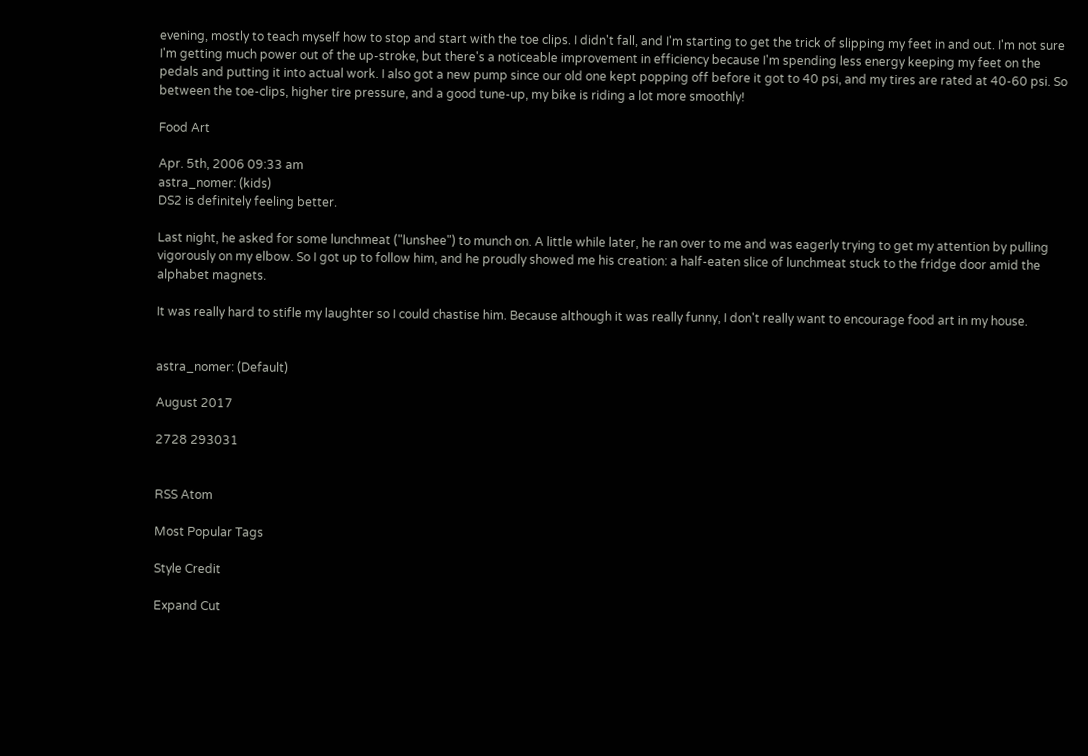evening, mostly to teach myself how to stop and start with the toe clips. I didn't fall, and I'm starting to get the trick of slipping my feet in and out. I'm not sure I'm getting much power out of the up-stroke, but there's a noticeable improvement in efficiency because I'm spending less energy keeping my feet on the pedals and putting it into actual work. I also got a new pump since our old one kept popping off before it got to 40 psi, and my tires are rated at 40-60 psi. So between the toe-clips, higher tire pressure, and a good tune-up, my bike is riding a lot more smoothly!

Food Art

Apr. 5th, 2006 09:33 am
astra_nomer: (kids)
DS2 is definitely feeling better.

Last night, he asked for some lunchmeat ("lunshee") to munch on. A little while later, he ran over to me and was eagerly trying to get my attention by pulling vigorously on my elbow. So I got up to follow him, and he proudly showed me his creation: a half-eaten slice of lunchmeat stuck to the fridge door amid the alphabet magnets.

It was really hard to stifle my laughter so I could chastise him. Because although it was really funny, I don't really want to encourage food art in my house.


astra_nomer: (Default)

August 2017

2728 293031


RSS Atom

Most Popular Tags

Style Credit

Expand Cut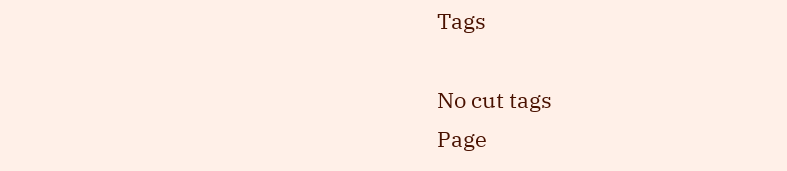Tags

No cut tags
Page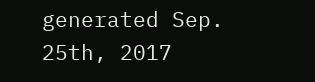generated Sep. 25th, 2017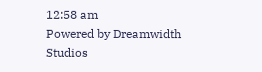12:58 am
Powered by Dreamwidth Studios